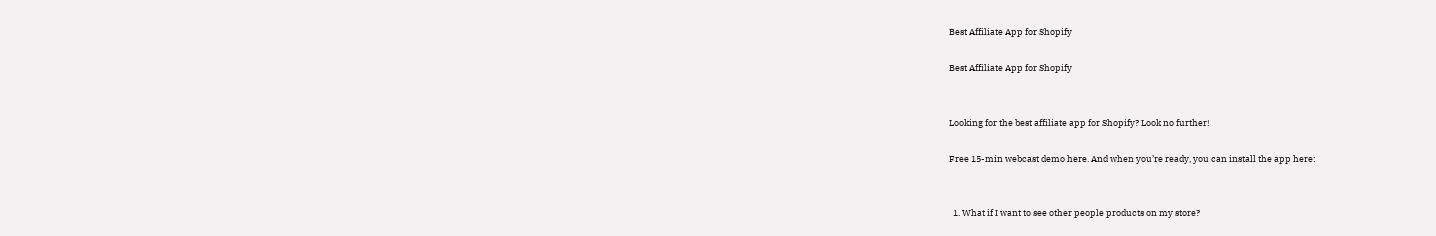Best Affiliate App for Shopify

Best Affiliate App for Shopify


Looking for the best affiliate app for Shopify? Look no further!

Free 15-min webcast demo here. And when you’re ready, you can install the app here:


  1. What if I want to see other people products on my store?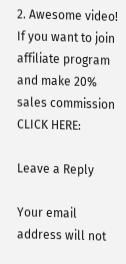2. Awesome video! If you want to join affiliate program and make 20% sales commission CLICK HERE:

Leave a Reply

Your email address will not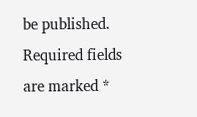be published. Required fields are marked *